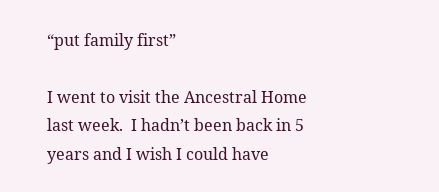“put family first”

I went to visit the Ancestral Home last week.  I hadn’t been back in 5 years and I wish I could have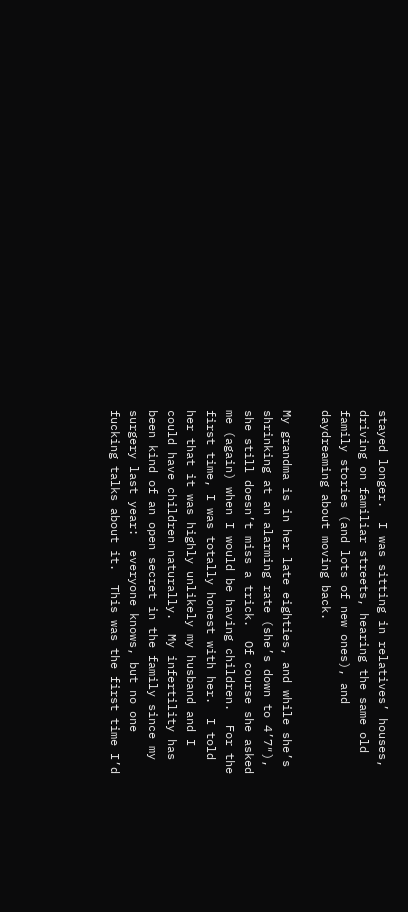stayed longer.  I was sitting in relatives’ houses, driving on familiar streets, hearing the same old family stories (and lots of new ones), and daydreaming about moving back.

My grandma is in her late eighties, and while she’s shrinking at an alarming rate (she’s down to 4’7″), she still doesn’t miss a trick.  Of course she asked me (again) when I would be having children.  For the first time, I was totally honest with her.  I told her that it was highly unlikely my husband and I could have children naturally.  My infertility has been kind of an open secret in the family since my surgery last year:  everyone knows, but no one fucking talks about it.  This was the first time I’d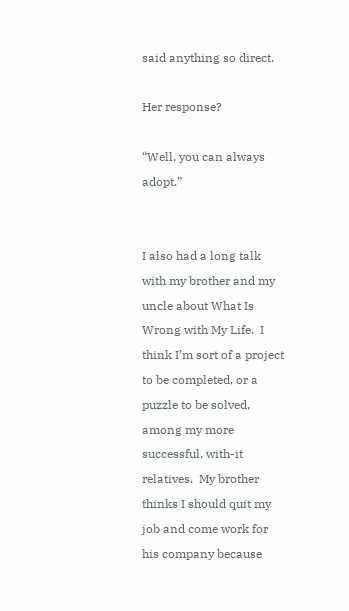said anything so direct.

Her response?

“Well, you can always adopt.”


I also had a long talk with my brother and my uncle about What Is Wrong with My Life.  I think I’m sort of a project to be completed, or a puzzle to be solved, among my more successful, with-it relatives.  My brother thinks I should quit my job and come work for his company because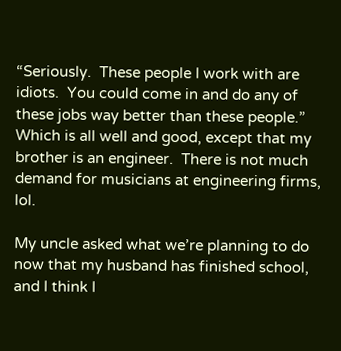“Seriously.  These people I work with are idiots.  You could come in and do any of these jobs way better than these people.”  Which is all well and good, except that my brother is an engineer.  There is not much demand for musicians at engineering firms, lol.

My uncle asked what we’re planning to do now that my husband has finished school, and I think I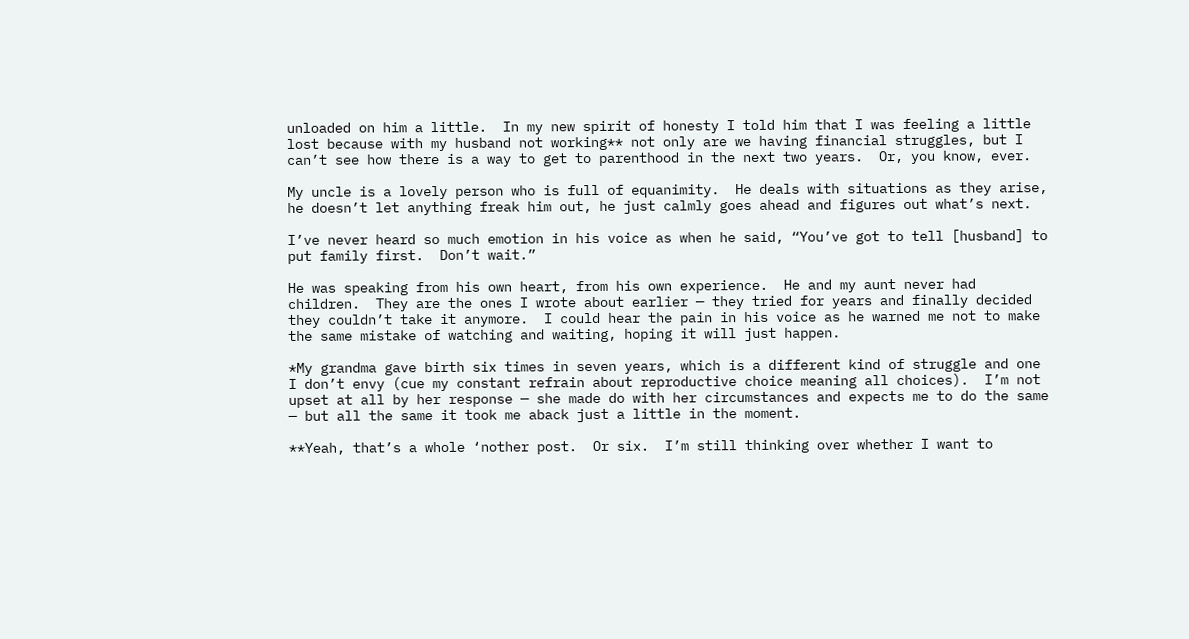unloaded on him a little.  In my new spirit of honesty I told him that I was feeling a little lost because with my husband not working** not only are we having financial struggles, but I can’t see how there is a way to get to parenthood in the next two years.  Or, you know, ever.

My uncle is a lovely person who is full of equanimity.  He deals with situations as they arise, he doesn’t let anything freak him out, he just calmly goes ahead and figures out what’s next.

I’ve never heard so much emotion in his voice as when he said, “You’ve got to tell [husband] to put family first.  Don’t wait.”

He was speaking from his own heart, from his own experience.  He and my aunt never had children.  They are the ones I wrote about earlier — they tried for years and finally decided they couldn’t take it anymore.  I could hear the pain in his voice as he warned me not to make the same mistake of watching and waiting, hoping it will just happen.

*My grandma gave birth six times in seven years, which is a different kind of struggle and one I don’t envy (cue my constant refrain about reproductive choice meaning all choices).  I’m not upset at all by her response — she made do with her circumstances and expects me to do the same — but all the same it took me aback just a little in the moment.

**Yeah, that’s a whole ‘nother post.  Or six.  I’m still thinking over whether I want to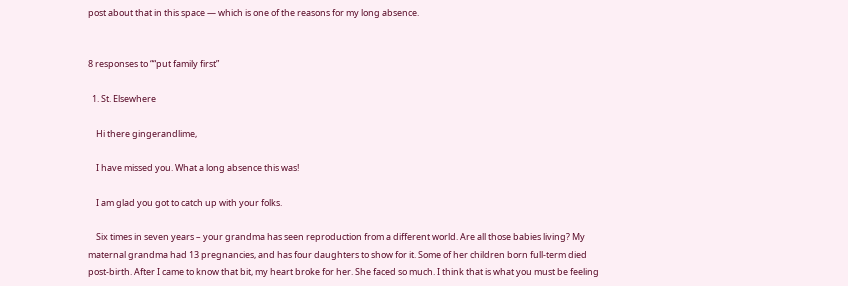post about that in this space — which is one of the reasons for my long absence.


8 responses to ““put family first”

  1. St. Elsewhere

    Hi there gingerandlime,

    I have missed you. What a long absence this was!

    I am glad you got to catch up with your folks.

    Six times in seven years – your grandma has seen reproduction from a different world. Are all those babies living? My maternal grandma had 13 pregnancies, and has four daughters to show for it. Some of her children born full-term died post-birth. After I came to know that bit, my heart broke for her. She faced so much. I think that is what you must be feeling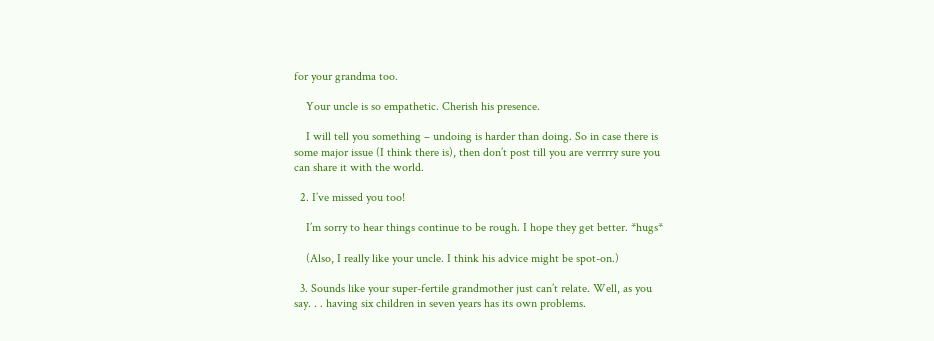for your grandma too.

    Your uncle is so empathetic. Cherish his presence.

    I will tell you something – undoing is harder than doing. So in case there is some major issue (I think there is), then don’t post till you are verrrry sure you can share it with the world.

  2. I’ve missed you too!

    I’m sorry to hear things continue to be rough. I hope they get better. *hugs*

    (Also, I really like your uncle. I think his advice might be spot-on.)

  3. Sounds like your super-fertile grandmother just can’t relate. Well, as you say. . . having six children in seven years has its own problems.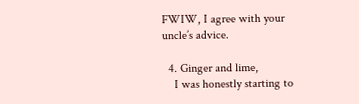FWIW, I agree with your uncle’s advice.

  4. Ginger and lime,
    I was honestly starting to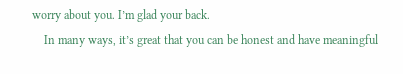worry about you. I’m glad your back.
    In many ways, it’s great that you can be honest and have meaningful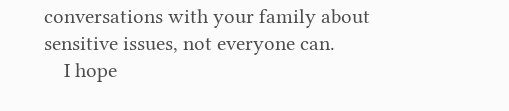conversations with your family about sensitive issues, not everyone can.
    I hope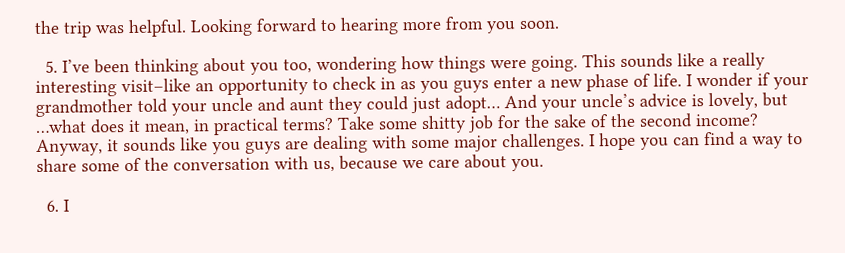the trip was helpful. Looking forward to hearing more from you soon.

  5. I’ve been thinking about you too, wondering how things were going. This sounds like a really interesting visit–like an opportunity to check in as you guys enter a new phase of life. I wonder if your grandmother told your uncle and aunt they could just adopt… And your uncle’s advice is lovely, but …what does it mean, in practical terms? Take some shitty job for the sake of the second income? Anyway, it sounds like you guys are dealing with some major challenges. I hope you can find a way to share some of the conversation with us, because we care about you.

  6. I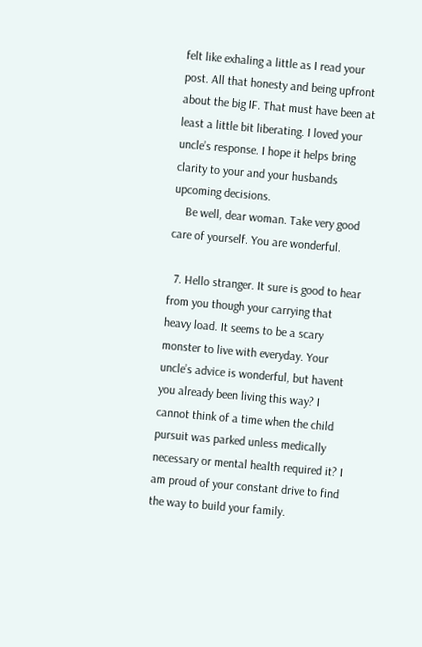felt like exhaling a little as I read your post. All that honesty and being upfront about the big IF. That must have been at least a little bit liberating. I loved your uncle’s response. I hope it helps bring clarity to your and your husbands upcoming decisions.
    Be well, dear woman. Take very good care of yourself. You are wonderful.

  7. Hello stranger. It sure is good to hear from you though your carrying that heavy load. It seems to be a scary monster to live with everyday. Your uncle’s advice is wonderful, but havent you already been living this way? I cannot think of a time when the child pursuit was parked unless medically necessary or mental health required it? I am proud of your constant drive to find the way to build your family.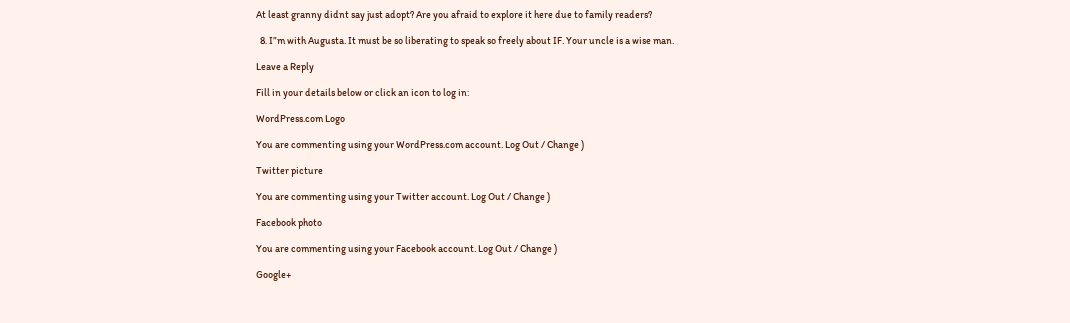At least granny didnt say just adopt? Are you afraid to explore it here due to family readers?

  8. I”m with Augusta. It must be so liberating to speak so freely about IF. Your uncle is a wise man.

Leave a Reply

Fill in your details below or click an icon to log in:

WordPress.com Logo

You are commenting using your WordPress.com account. Log Out / Change )

Twitter picture

You are commenting using your Twitter account. Log Out / Change )

Facebook photo

You are commenting using your Facebook account. Log Out / Change )

Google+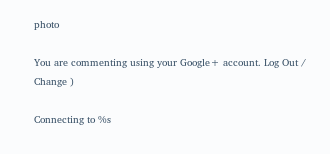photo

You are commenting using your Google+ account. Log Out / Change )

Connecting to %s